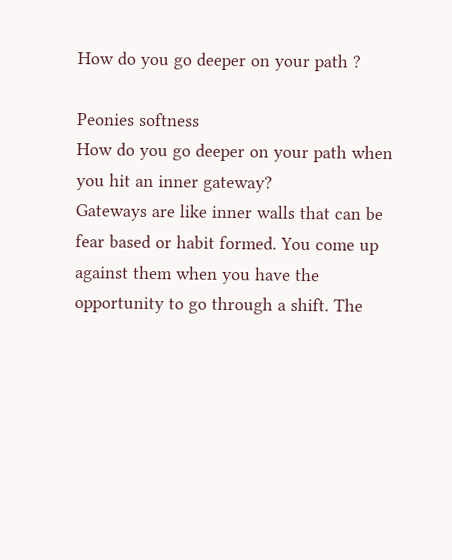How do you go deeper on your path ?

Peonies softness
How do you go deeper on your path when you hit an inner gateway?
Gateways are like inner walls that can be fear based or habit formed. You come up against them when you have the opportunity to go through a shift. The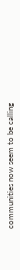communities now seem to be calling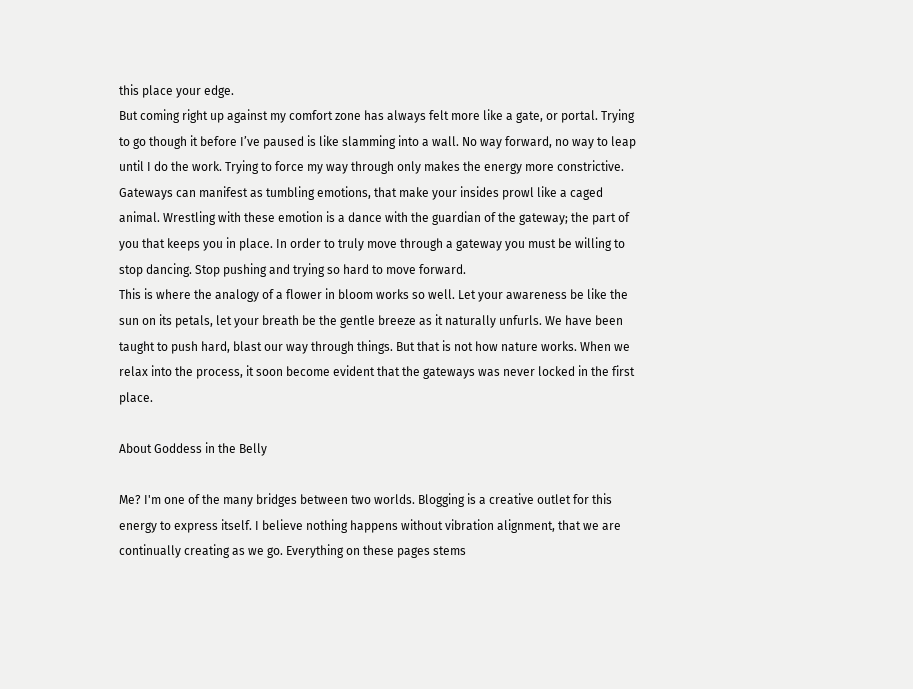this place your edge.
But coming right up against my comfort zone has always felt more like a gate, or portal. Trying to go though it before I’ve paused is like slamming into a wall. No way forward, no way to leap until I do the work. Trying to force my way through only makes the energy more constrictive.
Gateways can manifest as tumbling emotions, that make your insides prowl like a caged animal. Wrestling with these emotion is a dance with the guardian of the gateway; the part of you that keeps you in place. In order to truly move through a gateway you must be willing to stop dancing. Stop pushing and trying so hard to move forward.
This is where the analogy of a flower in bloom works so well. Let your awareness be like the sun on its petals, let your breath be the gentle breeze as it naturally unfurls. We have been taught to push hard, blast our way through things. But that is not how nature works. When we relax into the process, it soon become evident that the gateways was never locked in the first place.

About Goddess in the Belly

Me? I'm one of the many bridges between two worlds. Blogging is a creative outlet for this energy to express itself. I believe nothing happens without vibration alignment, that we are continually creating as we go. Everything on these pages stems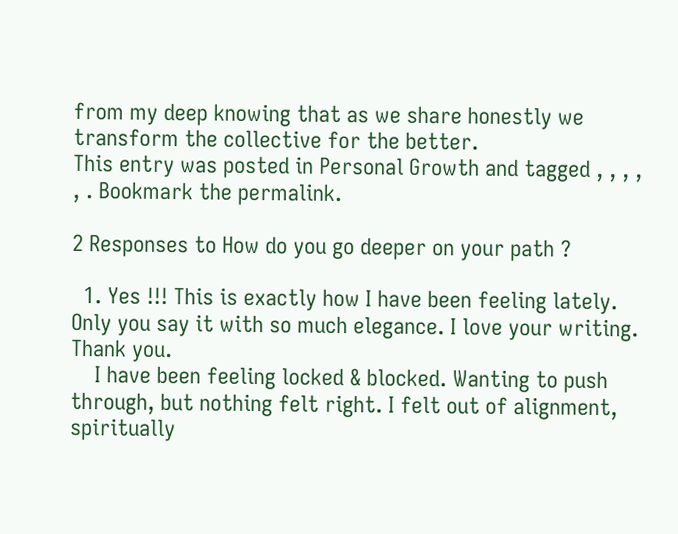from my deep knowing that as we share honestly we transform the collective for the better.
This entry was posted in Personal Growth and tagged , , , , , . Bookmark the permalink.

2 Responses to How do you go deeper on your path ?

  1. Yes !!! This is exactly how I have been feeling lately. Only you say it with so much elegance. I love your writing. Thank you.
    I have been feeling locked & blocked. Wanting to push through, but nothing felt right. I felt out of alignment, spiritually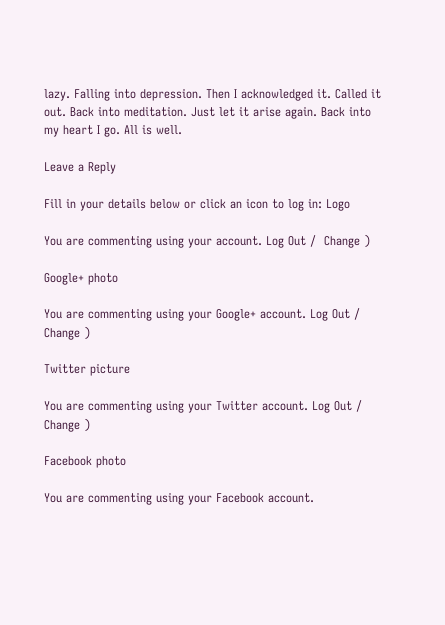lazy. Falling into depression. Then I acknowledged it. Called it out. Back into meditation. Just let it arise again. Back into my heart I go. All is well.

Leave a Reply

Fill in your details below or click an icon to log in: Logo

You are commenting using your account. Log Out /  Change )

Google+ photo

You are commenting using your Google+ account. Log Out /  Change )

Twitter picture

You are commenting using your Twitter account. Log Out /  Change )

Facebook photo

You are commenting using your Facebook account.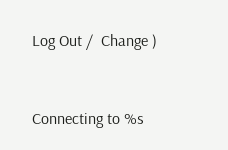Log Out /  Change )


Connecting to %s